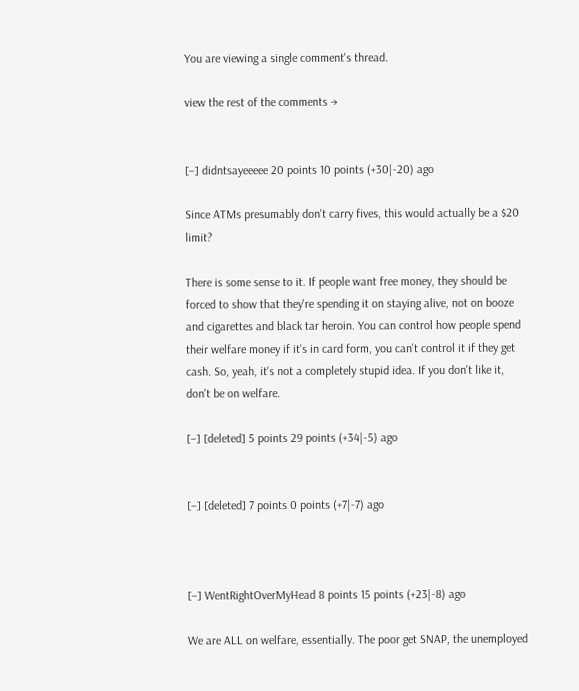You are viewing a single comment's thread.

view the rest of the comments →


[–] didntsayeeeee 20 points 10 points (+30|-20) ago

Since ATMs presumably don't carry fives, this would actually be a $20 limit?

There is some sense to it. If people want free money, they should be forced to show that they're spending it on staying alive, not on booze and cigarettes and black tar heroin. You can control how people spend their welfare money if it's in card form, you can't control it if they get cash. So, yeah, it's not a completely stupid idea. If you don't like it, don't be on welfare.

[–] [deleted] 5 points 29 points (+34|-5) ago


[–] [deleted] 7 points 0 points (+7|-7) ago



[–] WentRightOverMyHead 8 points 15 points (+23|-8) ago

We are ALL on welfare, essentially. The poor get SNAP, the unemployed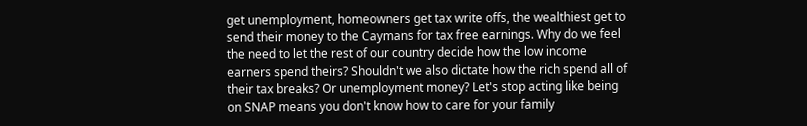get unemployment, homeowners get tax write offs, the wealthiest get to send their money to the Caymans for tax free earnings. Why do we feel the need to let the rest of our country decide how the low income earners spend theirs? Shouldn't we also dictate how the rich spend all of their tax breaks? Or unemployment money? Let's stop acting like being on SNAP means you don't know how to care for your family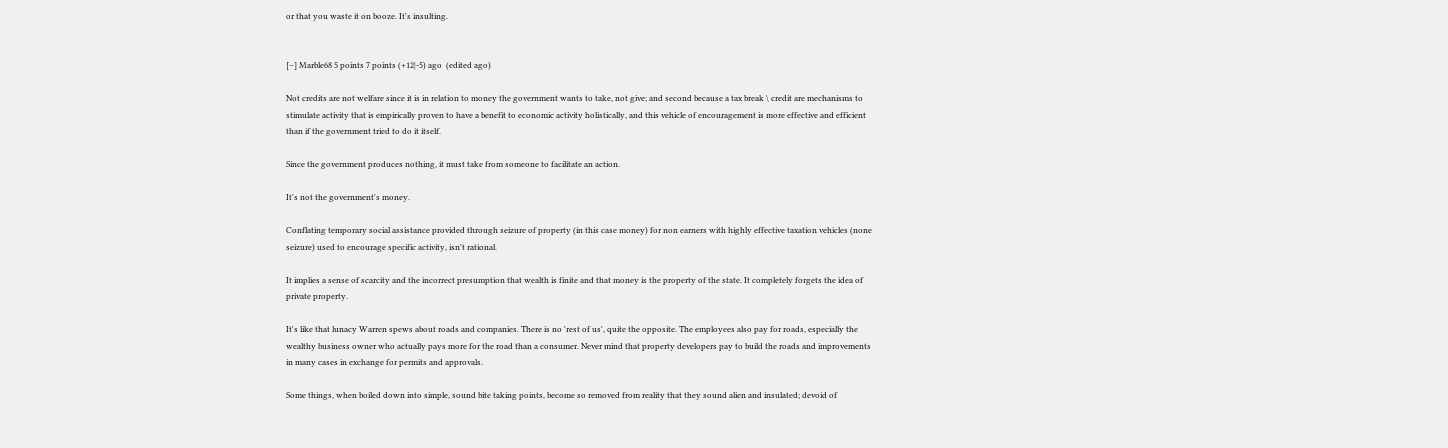or that you waste it on booze. It's insulting.


[–] Marble68 5 points 7 points (+12|-5) ago  (edited ago)

Not credits are not welfare since it is in relation to money the government wants to take, not give; and second because a tax break \ credit are mechanisms to stimulate activity that is empirically proven to have a benefit to economic activity holistically, and this vehicle of encouragement is more effective and efficient than if the government tried to do it itself.

Since the government produces nothing, it must take from someone to facilitate an action.

It's not the government's money.

Conflating temporary social assistance provided through seizure of property (in this case money) for non earners with highly effective taxation vehicles (none seizure) used to encourage specific activity, isn't rational.

It implies a sense of scarcity and the incorrect presumption that wealth is finite and that money is the property of the state. It completely forgets the idea of private property.

It's like that lunacy Warren spews about roads and companies. There is no 'rest of us', quite the opposite. The employees also pay for roads, especially the wealthy business owner who actually pays more for the road than a consumer. Never mind that property developers pay to build the roads and improvements in many cases in exchange for permits and approvals.

Some things, when boiled down into simple, sound bite taking points, become so removed from reality that they sound alien and insulated; devoid of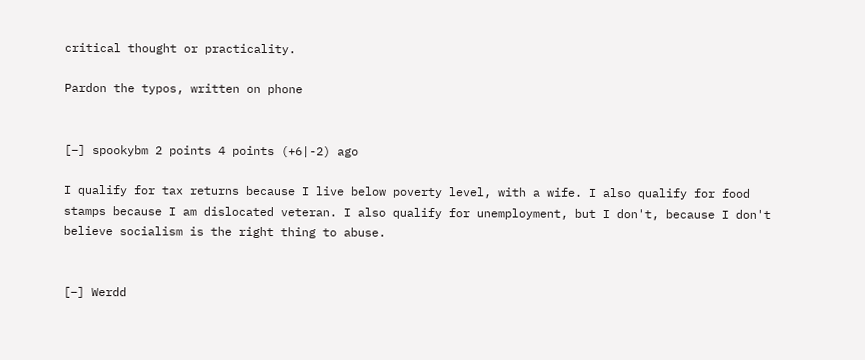critical thought or practicality.

Pardon the typos, written on phone


[–] spookybm 2 points 4 points (+6|-2) ago

I qualify for tax returns because I live below poverty level, with a wife. I also qualify for food stamps because I am dislocated veteran. I also qualify for unemployment, but I don't, because I don't believe socialism is the right thing to abuse.


[–] Werdd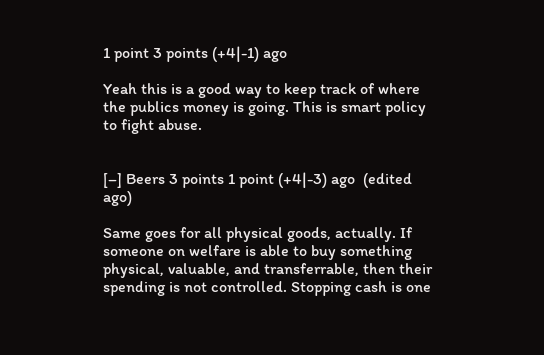1 point 3 points (+4|-1) ago

Yeah this is a good way to keep track of where the publics money is going. This is smart policy to fight abuse.


[–] Beers 3 points 1 point (+4|-3) ago  (edited ago)

Same goes for all physical goods, actually. If someone on welfare is able to buy something physical, valuable, and transferrable, then their spending is not controlled. Stopping cash is one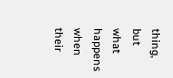thing, but what happens when their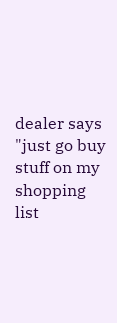dealer says "just go buy stuff on my shopping list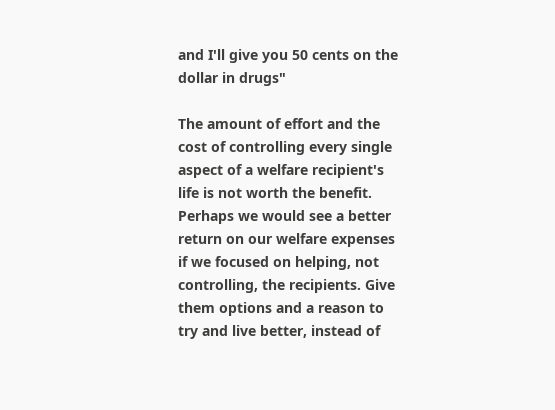and I'll give you 50 cents on the dollar in drugs"

The amount of effort and the cost of controlling every single aspect of a welfare recipient's life is not worth the benefit. Perhaps we would see a better return on our welfare expenses if we focused on helping, not controlling, the recipients. Give them options and a reason to try and live better, instead of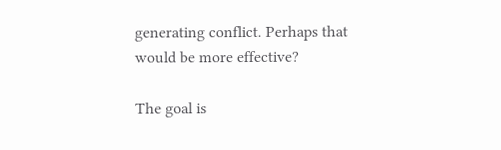generating conflict. Perhaps that would be more effective?

The goal is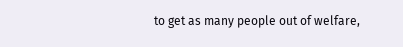to get as many people out of welfare,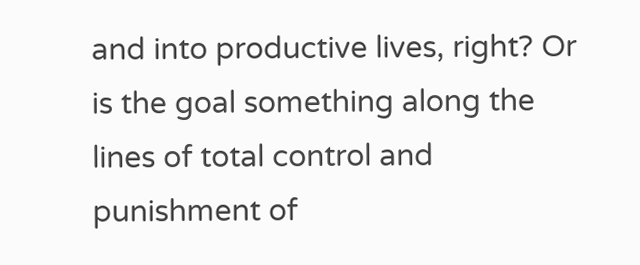and into productive lives, right? Or is the goal something along the lines of total control and punishment of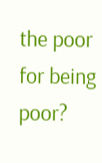the poor for being poor?